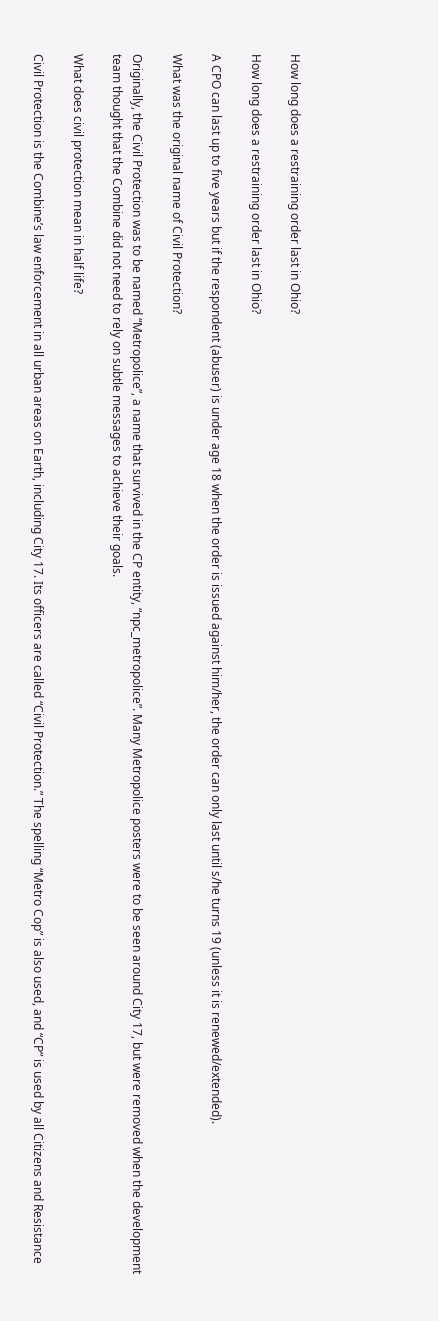How long does a restraining order last in Ohio?

How long does a restraining order last in Ohio?

A CPO can last up to five years but if the respondent (abuser) is under age 18 when the order is issued against him/her, the order can only last until s/he turns 19 (unless it is renewed/extended).

What was the original name of Civil Protection?

Originally, the Civil Protection was to be named “Metropolice”, a name that survived in the CP entity, “npc_metropolice”. Many Metropolice posters were to be seen around City 17, but were removed when the development team thought that the Combine did not need to rely on subtle messages to achieve their goals.

What does civil protection mean in half life?

Civil Protection is the Combine’s law enforcement in all urban areas on Earth, including City 17. Its officers are called “Civil Protection.” The spelling “Metro Cop” is also used, and “CP” is used by all Citizens and Resistance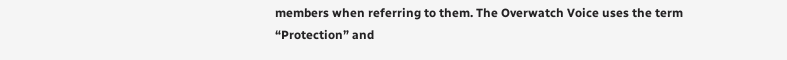members when referring to them. The Overwatch Voice uses the term “Protection” and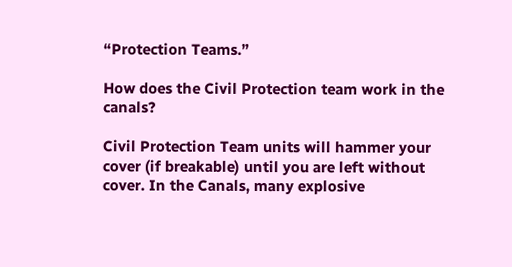“Protection Teams.”

How does the Civil Protection team work in the canals?

Civil Protection Team units will hammer your cover (if breakable) until you are left without cover. In the Canals, many explosive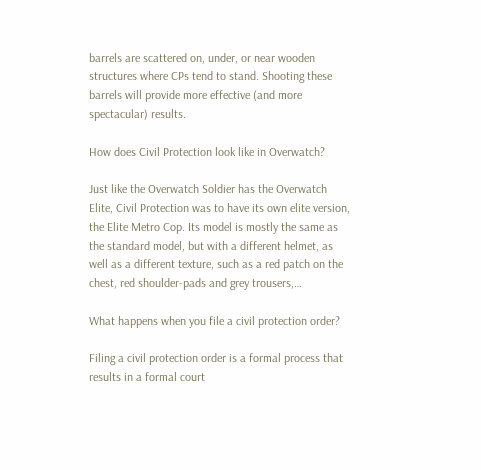barrels are scattered on, under, or near wooden structures where CPs tend to stand. Shooting these barrels will provide more effective (and more spectacular) results.

How does Civil Protection look like in Overwatch?

Just like the Overwatch Soldier has the Overwatch Elite, Civil Protection was to have its own elite version, the Elite Metro Cop. Its model is mostly the same as the standard model, but with a different helmet, as well as a different texture, such as a red patch on the chest, red shoulder-pads and grey trousers,…

What happens when you file a civil protection order?

Filing a civil protection order is a formal process that results in a formal court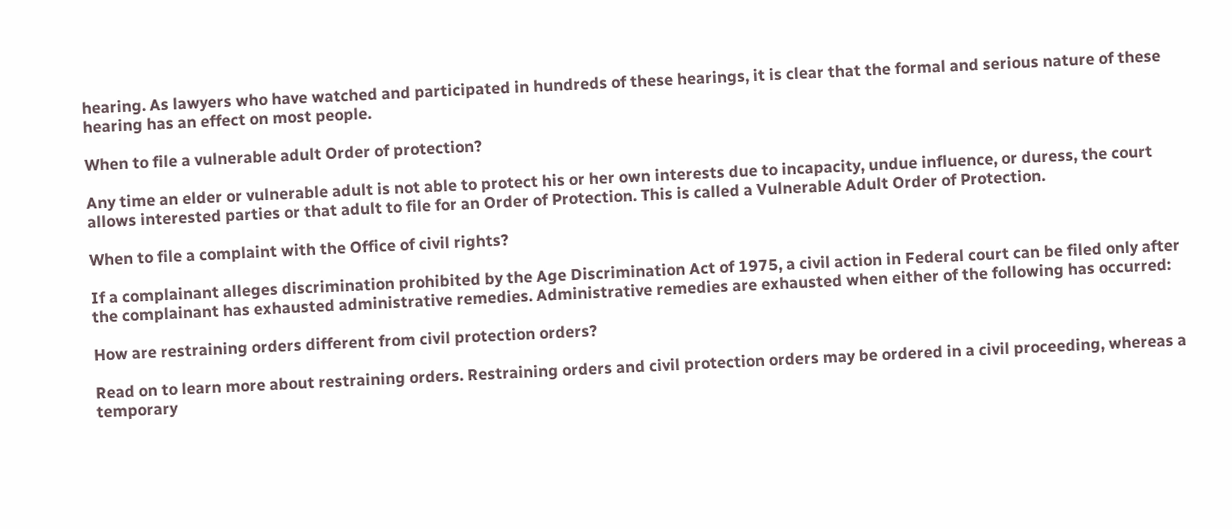hearing. As lawyers who have watched and participated in hundreds of these hearings, it is clear that the formal and serious nature of these hearing has an effect on most people.

When to file a vulnerable adult Order of protection?

Any time an elder or vulnerable adult is not able to protect his or her own interests due to incapacity, undue influence, or duress, the court allows interested parties or that adult to file for an Order of Protection. This is called a Vulnerable Adult Order of Protection.

When to file a complaint with the Office of civil rights?

If a complainant alleges discrimination prohibited by the Age Discrimination Act of 1975, a civil action in Federal court can be filed only after the complainant has exhausted administrative remedies. Administrative remedies are exhausted when either of the following has occurred:

How are restraining orders different from civil protection orders?

Read on to learn more about restraining orders. Restraining orders and civil protection orders may be ordered in a civil proceeding, whereas a temporary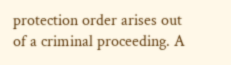protection order arises out of a criminal proceeding. A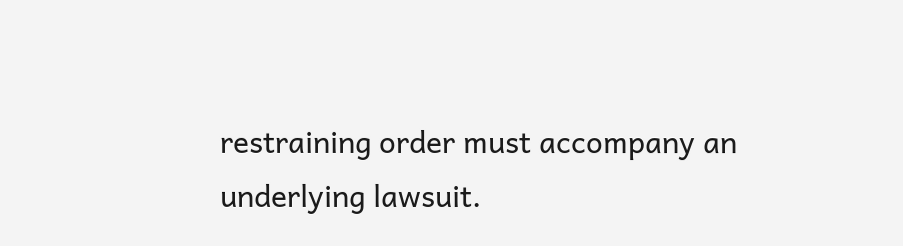restraining order must accompany an underlying lawsuit.